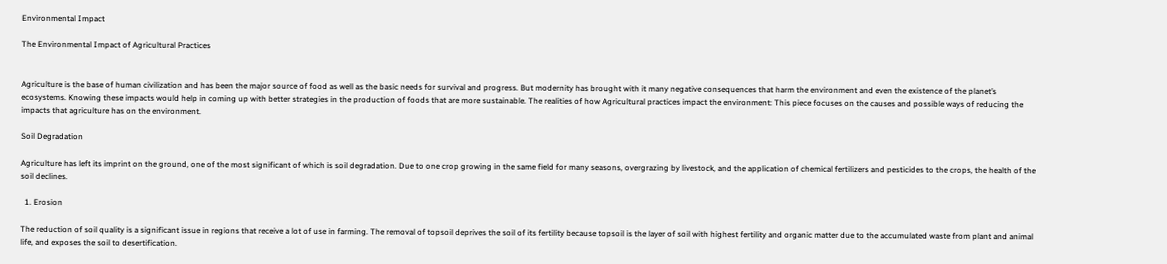Environmental Impact

The Environmental Impact of Agricultural Practices


Agriculture is the base of human civilization and has been the major source of food as well as the basic needs for survival and progress. But modernity has brought with it many negative consequences that harm the environment and even the existence of the planet’s ecosystems. Knowing these impacts would help in coming up with better strategies in the production of foods that are more sustainable. The realities of how Agricultural practices impact the environment: This piece focuses on the causes and possible ways of reducing the impacts that agriculture has on the environment.

Soil Degradation

Agriculture has left its imprint on the ground, one of the most significant of which is soil degradation. Due to one crop growing in the same field for many seasons, overgrazing by livestock, and the application of chemical fertilizers and pesticides to the crops, the health of the soil declines.

  1. Erosion

The reduction of soil quality is a significant issue in regions that receive a lot of use in farming. The removal of topsoil deprives the soil of its fertility because topsoil is the layer of soil with highest fertility and organic matter due to the accumulated waste from plant and animal life, and exposes the soil to desertification.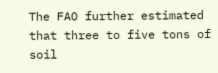The FAO further estimated that three to five tons of soil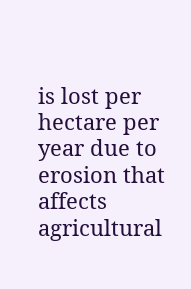is lost per hectare per year due to erosion that affects agricultural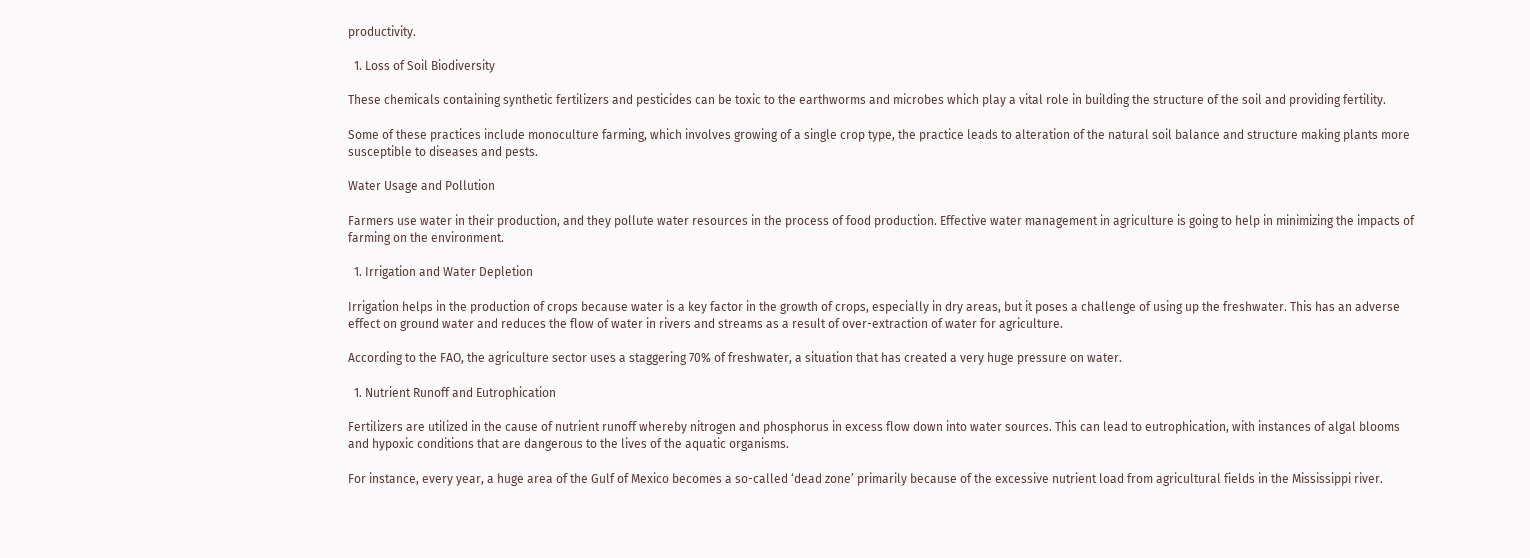productivity.

  1. Loss of Soil Biodiversity

These chemicals containing synthetic fertilizers and pesticides can be toxic to the earthworms and microbes which play a vital role in building the structure of the soil and providing fertility.

Some of these practices include monoculture farming, which involves growing of a single crop type, the practice leads to alteration of the natural soil balance and structure making plants more susceptible to diseases and pests.

Water Usage and Pollution

Farmers use water in their production, and they pollute water resources in the process of food production. Effective water management in agriculture is going to help in minimizing the impacts of farming on the environment.

  1. Irrigation and Water Depletion

Irrigation helps in the production of crops because water is a key factor in the growth of crops, especially in dry areas, but it poses a challenge of using up the freshwater. This has an adverse effect on ground water and reduces the flow of water in rivers and streams as a result of over-extraction of water for agriculture.

According to the FAO, the agriculture sector uses a staggering 70% of freshwater, a situation that has created a very huge pressure on water.

  1. Nutrient Runoff and Eutrophication

Fertilizers are utilized in the cause of nutrient runoff whereby nitrogen and phosphorus in excess flow down into water sources. This can lead to eutrophication, with instances of algal blooms and hypoxic conditions that are dangerous to the lives of the aquatic organisms.

For instance, every year, a huge area of the Gulf of Mexico becomes a so-called ‘dead zone’ primarily because of the excessive nutrient load from agricultural fields in the Mississippi river.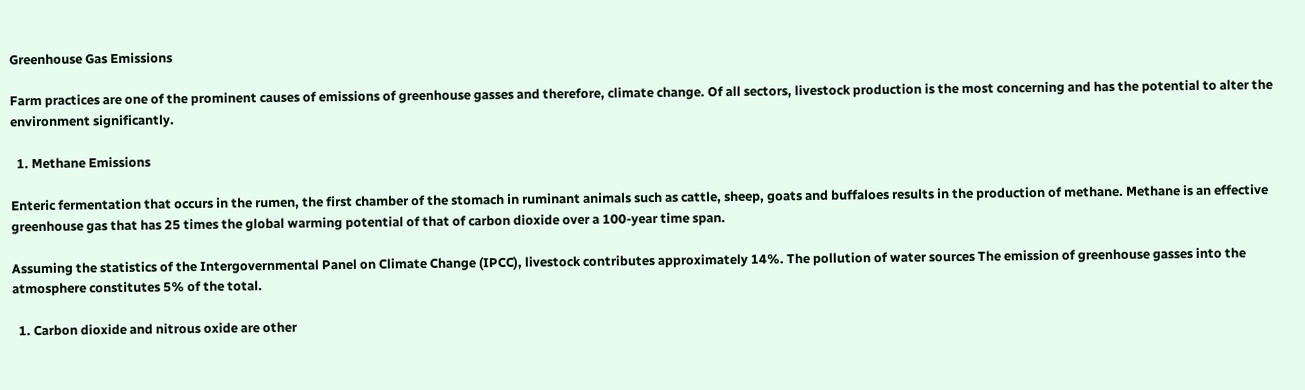Greenhouse Gas Emissions

Farm practices are one of the prominent causes of emissions of greenhouse gasses and therefore, climate change. Of all sectors, livestock production is the most concerning and has the potential to alter the environment significantly.

  1. Methane Emissions

Enteric fermentation that occurs in the rumen, the first chamber of the stomach in ruminant animals such as cattle, sheep, goats and buffaloes results in the production of methane. Methane is an effective greenhouse gas that has 25 times the global warming potential of that of carbon dioxide over a 100-year time span.

Assuming the statistics of the Intergovernmental Panel on Climate Change (IPCC), livestock contributes approximately 14%. The pollution of water sources The emission of greenhouse gasses into the atmosphere constitutes 5% of the total.

  1. Carbon dioxide and nitrous oxide are other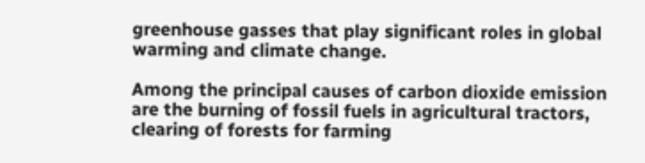greenhouse gasses that play significant roles in global warming and climate change.

Among the principal causes of carbon dioxide emission are the burning of fossil fuels in agricultural tractors, clearing of forests for farming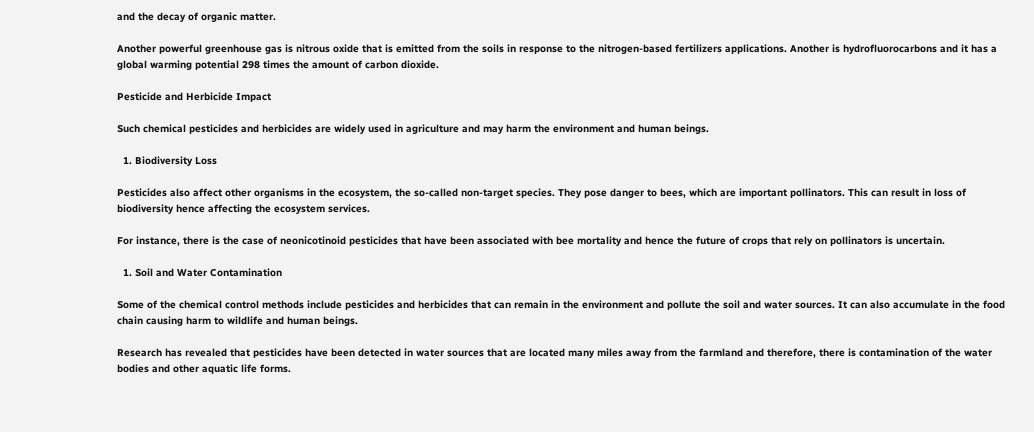and the decay of organic matter.

Another powerful greenhouse gas is nitrous oxide that is emitted from the soils in response to the nitrogen-based fertilizers applications. Another is hydrofluorocarbons and it has a global warming potential 298 times the amount of carbon dioxide.

Pesticide and Herbicide Impact

Such chemical pesticides and herbicides are widely used in agriculture and may harm the environment and human beings.

  1. Biodiversity Loss

Pesticides also affect other organisms in the ecosystem, the so-called non-target species. They pose danger to bees, which are important pollinators. This can result in loss of biodiversity hence affecting the ecosystem services.

For instance, there is the case of neonicotinoid pesticides that have been associated with bee mortality and hence the future of crops that rely on pollinators is uncertain.

  1. Soil and Water Contamination

Some of the chemical control methods include pesticides and herbicides that can remain in the environment and pollute the soil and water sources. It can also accumulate in the food chain causing harm to wildlife and human beings.

Research has revealed that pesticides have been detected in water sources that are located many miles away from the farmland and therefore, there is contamination of the water bodies and other aquatic life forms.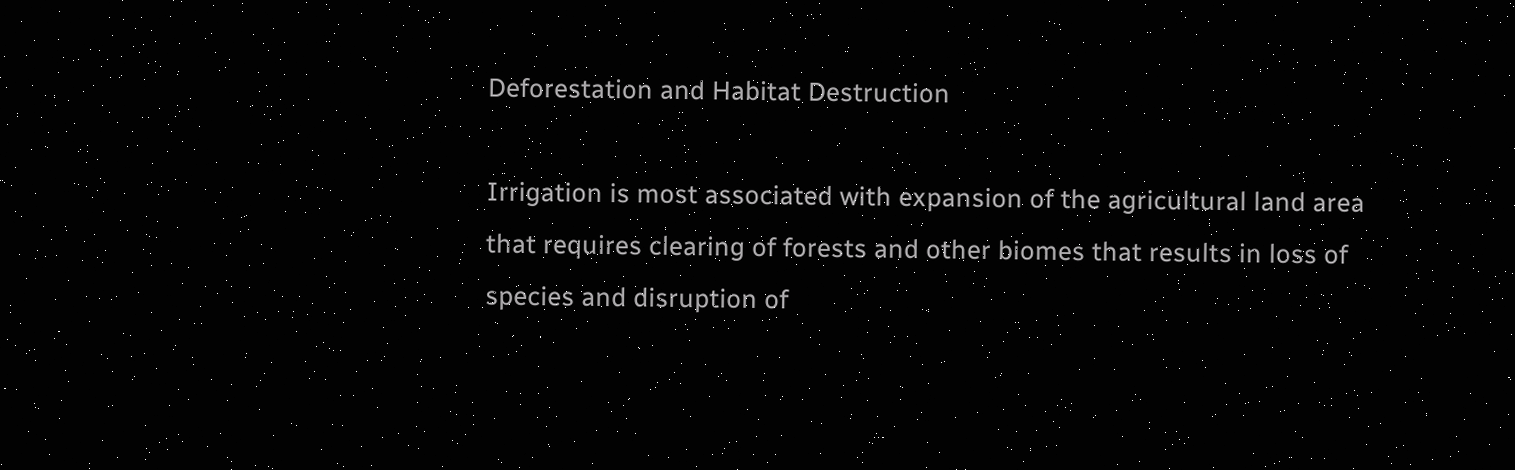Deforestation and Habitat Destruction

Irrigation is most associated with expansion of the agricultural land area that requires clearing of forests and other biomes that results in loss of species and disruption of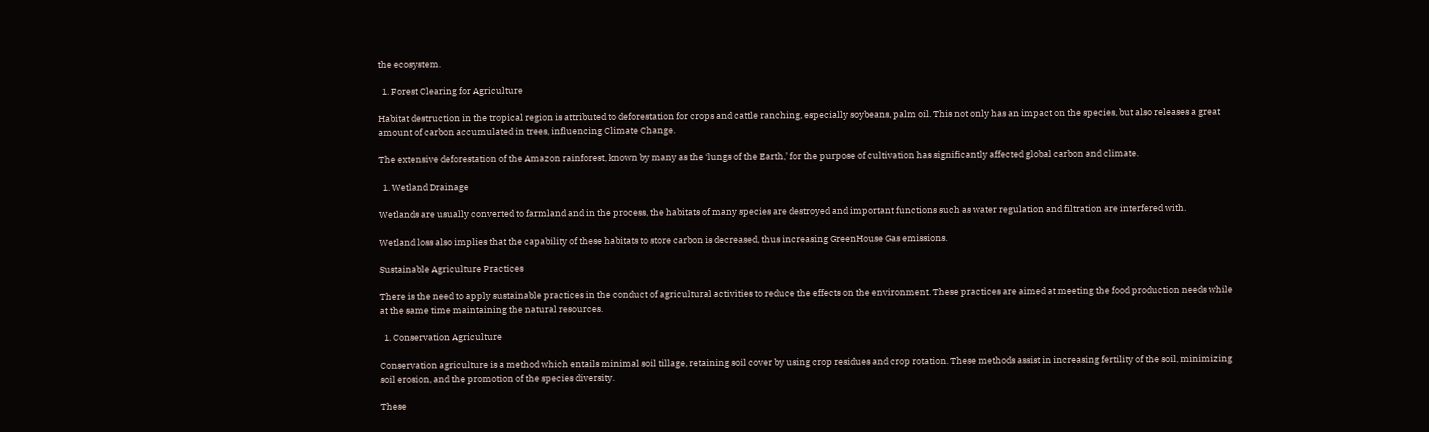the ecosystem.

  1. Forest Clearing for Agriculture

Habitat destruction in the tropical region is attributed to deforestation for crops and cattle ranching, especially soybeans, palm oil. This not only has an impact on the species, but also releases a great amount of carbon accumulated in trees, influencing Climate Change.

The extensive deforestation of the Amazon rainforest, known by many as the ‘lungs of the Earth,’ for the purpose of cultivation has significantly affected global carbon and climate.

  1. Wetland Drainage

Wetlands are usually converted to farmland and in the process, the habitats of many species are destroyed and important functions such as water regulation and filtration are interfered with.

Wetland loss also implies that the capability of these habitats to store carbon is decreased, thus increasing GreenHouse Gas emissions.

Sustainable Agriculture Practices

There is the need to apply sustainable practices in the conduct of agricultural activities to reduce the effects on the environment. These practices are aimed at meeting the food production needs while at the same time maintaining the natural resources.

  1. Conservation Agriculture

Conservation agriculture is a method which entails minimal soil tillage, retaining soil cover by using crop residues and crop rotation. These methods assist in increasing fertility of the soil, minimizing soil erosion, and the promotion of the species diversity.

These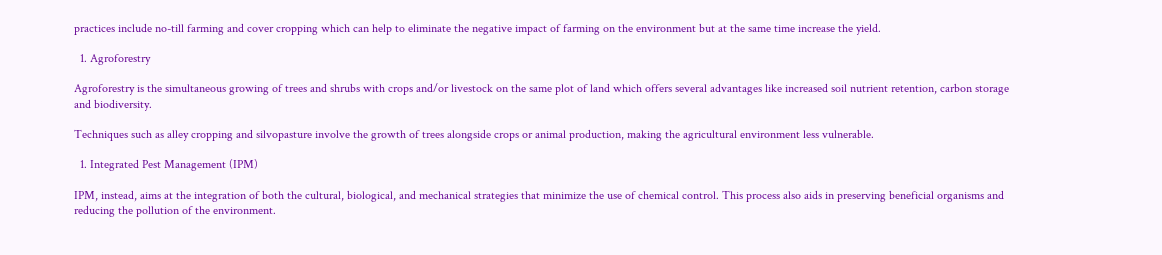practices include no-till farming and cover cropping which can help to eliminate the negative impact of farming on the environment but at the same time increase the yield.

  1. Agroforestry

Agroforestry is the simultaneous growing of trees and shrubs with crops and/or livestock on the same plot of land which offers several advantages like increased soil nutrient retention, carbon storage and biodiversity.

Techniques such as alley cropping and silvopasture involve the growth of trees alongside crops or animal production, making the agricultural environment less vulnerable.

  1. Integrated Pest Management (IPM)

IPM, instead, aims at the integration of both the cultural, biological, and mechanical strategies that minimize the use of chemical control. This process also aids in preserving beneficial organisms and reducing the pollution of the environment.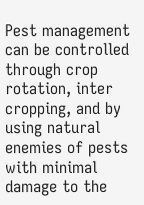Pest management can be controlled through crop rotation, inter cropping, and by using natural enemies of pests with minimal damage to the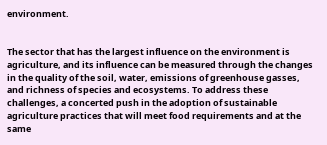environment.


The sector that has the largest influence on the environment is agriculture, and its influence can be measured through the changes in the quality of the soil, water, emissions of greenhouse gasses, and richness of species and ecosystems. To address these challenges, a concerted push in the adoption of sustainable agriculture practices that will meet food requirements and at the same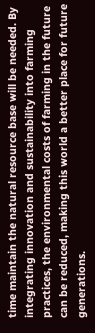time maintain the natural resource base will be needed. By integrating innovation and sustainability into farming practices, the environmental costs of farming in the future can be reduced, making this world a better place for future generations.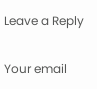Leave a Reply

Your email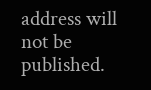address will not be published.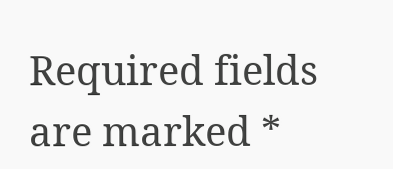Required fields are marked *